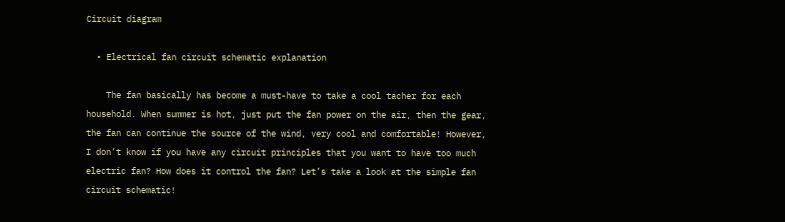Circuit diagram

  • Electrical fan circuit schematic explanation

    The fan basically has become a must-have to take a cool tacher for each household. When summer is hot, just put the fan power on the air, then the gear, the fan can continue the source of the wind, very cool and comfortable! However, I don’t know if you have any circuit principles that you want to have too much electric fan? How does it control the fan? Let’s take a look at the simple fan circuit schematic!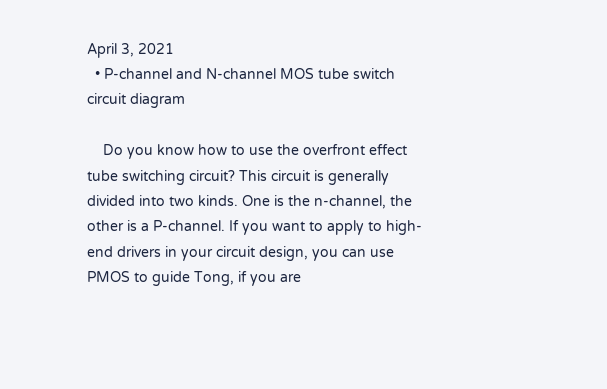April 3, 2021
  • P-channel and N-channel MOS tube switch circuit diagram

    Do you know how to use the overfront effect tube switching circuit? This circuit is generally divided into two kinds. One is the n-channel, the other is a P-channel. If you want to apply to high-end drivers in your circuit design, you can use PMOS to guide Tong, if you are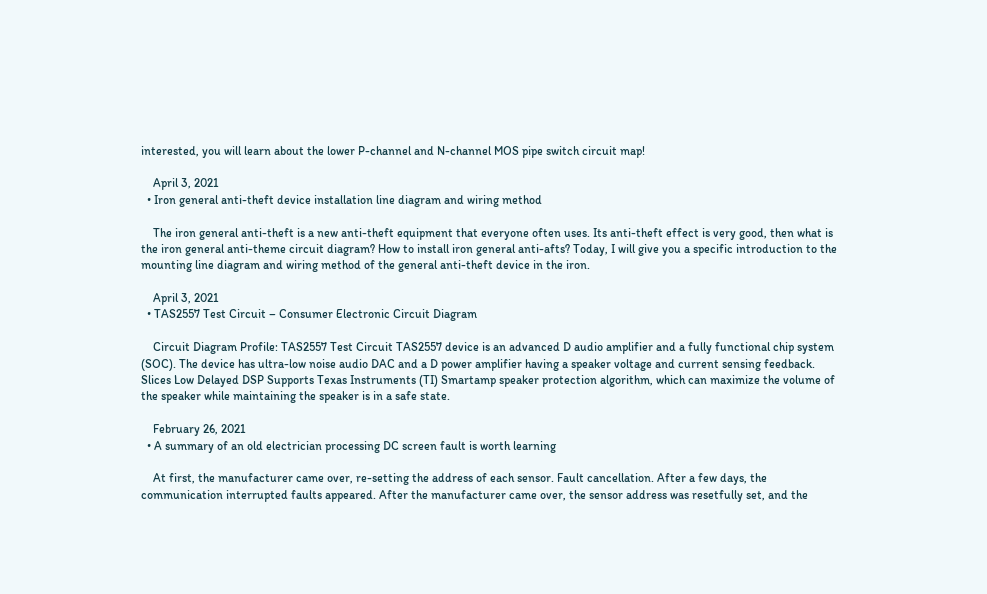interested, you will learn about the lower P-channel and N-channel MOS pipe switch circuit map!

    April 3, 2021
  • Iron general anti-theft device installation line diagram and wiring method

    The iron general anti-theft is a new anti-theft equipment that everyone often uses. Its anti-theft effect is very good, then what is the iron general anti-theme circuit diagram? How to install iron general anti-afts? Today, I will give you a specific introduction to the mounting line diagram and wiring method of the general anti-theft device in the iron.

    April 3, 2021
  • TAS2557 Test Circuit – Consumer Electronic Circuit Diagram

    Circuit Diagram Profile: TAS2557 Test Circuit TAS2557 device is an advanced D audio amplifier and a fully functional chip system (SOC). The device has ultra-low noise audio DAC and a D power amplifier having a speaker voltage and current sensing feedback. Slices Low Delayed DSP Supports Texas Instruments (TI) Smartamp speaker protection algorithm, which can maximize the volume of the speaker while maintaining the speaker is in a safe state.

    February 26, 2021
  • A summary of an old electrician processing DC screen fault is worth learning

    At first, the manufacturer came over, re-setting the address of each sensor. Fault cancellation. After a few days, the communication interrupted faults appeared. After the manufacturer came over, the sensor address was resetfully set, and the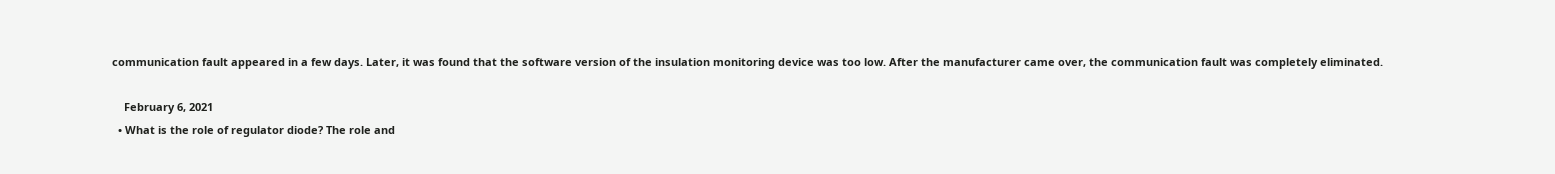communication fault appeared in a few days. Later, it was found that the software version of the insulation monitoring device was too low. After the manufacturer came over, the communication fault was completely eliminated.

    February 6, 2021
  • What is the role of regulator diode? The role and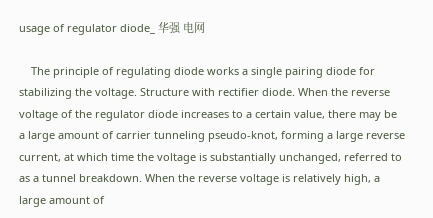usage of regulator diode_ 华强 电网

    The principle of regulating diode works a single pairing diode for stabilizing the voltage. Structure with rectifier diode. When the reverse voltage of the regulator diode increases to a certain value, there may be a large amount of carrier tunneling pseudo-knot, forming a large reverse current, at which time the voltage is substantially unchanged, referred to as a tunnel breakdown. When the reverse voltage is relatively high, a large amount of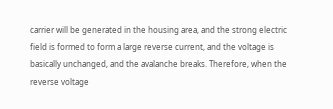carrier will be generated in the housing area, and the strong electric field is formed to form a large reverse current, and the voltage is basically unchanged, and the avalanche breaks. Therefore, when the reverse voltage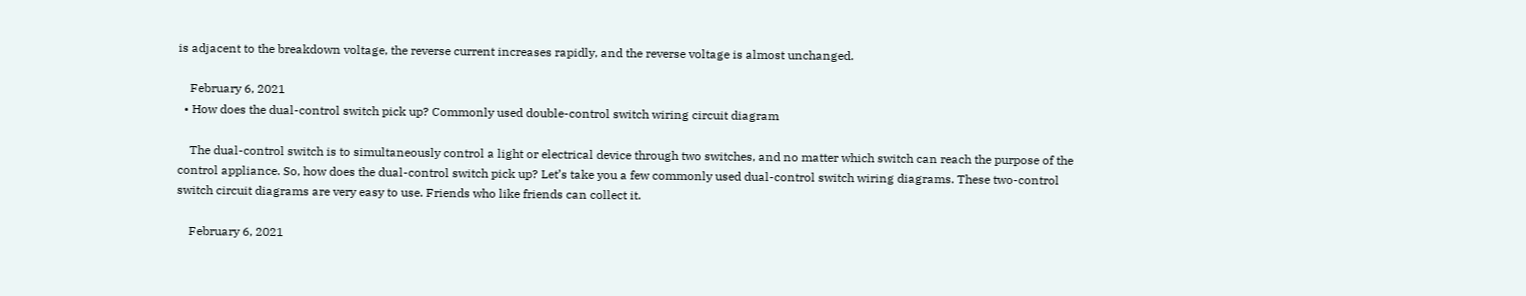is adjacent to the breakdown voltage, the reverse current increases rapidly, and the reverse voltage is almost unchanged.

    February 6, 2021
  • How does the dual-control switch pick up? Commonly used double-control switch wiring circuit diagram

    The dual-control switch is to simultaneously control a light or electrical device through two switches, and no matter which switch can reach the purpose of the control appliance. So, how does the dual-control switch pick up? Let’s take you a few commonly used dual-control switch wiring diagrams. These two-control switch circuit diagrams are very easy to use. Friends who like friends can collect it.

    February 6, 2021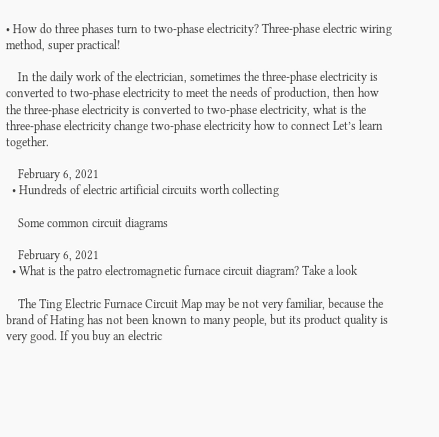• How do three phases turn to two-phase electricity? Three-phase electric wiring method, super practical!

    In the daily work of the electrician, sometimes the three-phase electricity is converted to two-phase electricity to meet the needs of production, then how the three-phase electricity is converted to two-phase electricity, what is the three-phase electricity change two-phase electricity how to connect Let’s learn together.

    February 6, 2021
  • Hundreds of electric artificial circuits worth collecting

    Some common circuit diagrams

    February 6, 2021
  • What is the patro electromagnetic furnace circuit diagram? Take a look

    The Ting Electric Furnace Circuit Map may be not very familiar, because the brand of Hating has not been known to many people, but its product quality is very good. If you buy an electric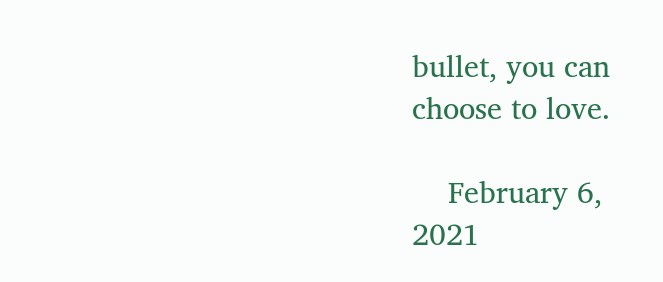bullet, you can choose to love.

    February 6, 2021